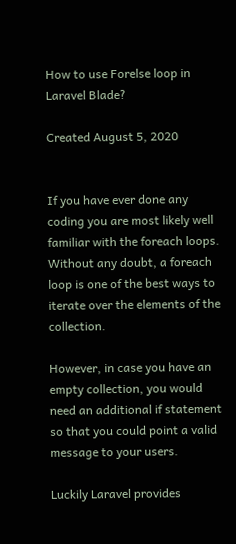How to use Forelse loop in Laravel Blade?

Created August 5, 2020


If you have ever done any coding you are most likely well familiar with the foreach loops. Without any doubt, a foreach loop is one of the best ways to iterate over the elements of the collection.

However, in case you have an empty collection, you would need an additional if statement so that you could point a valid message to your users.

Luckily Laravel provides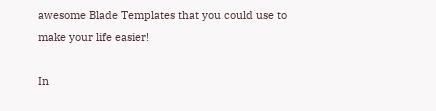awesome Blade Templates that you could use to make your life easier!

In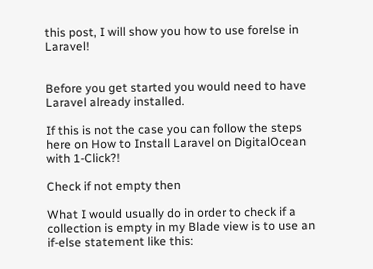this post, I will show you how to use forelse in Laravel!


Before you get started you would need to have Laravel already installed.

If this is not the case you can follow the steps here on How to Install Laravel on DigitalOcean with 1-Click?!

Check if not empty then

What I would usually do in order to check if a collection is empty in my Blade view is to use an if-else statement like this: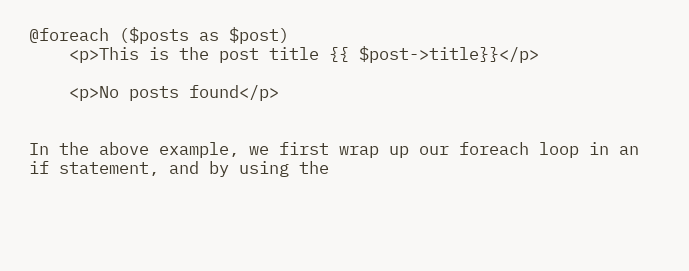@foreach ($posts as $post)
    <p>This is the post title {{ $post->title}}</p>

    <p>No posts found</p>


In the above example, we first wrap up our foreach loop in an if statement, and by using the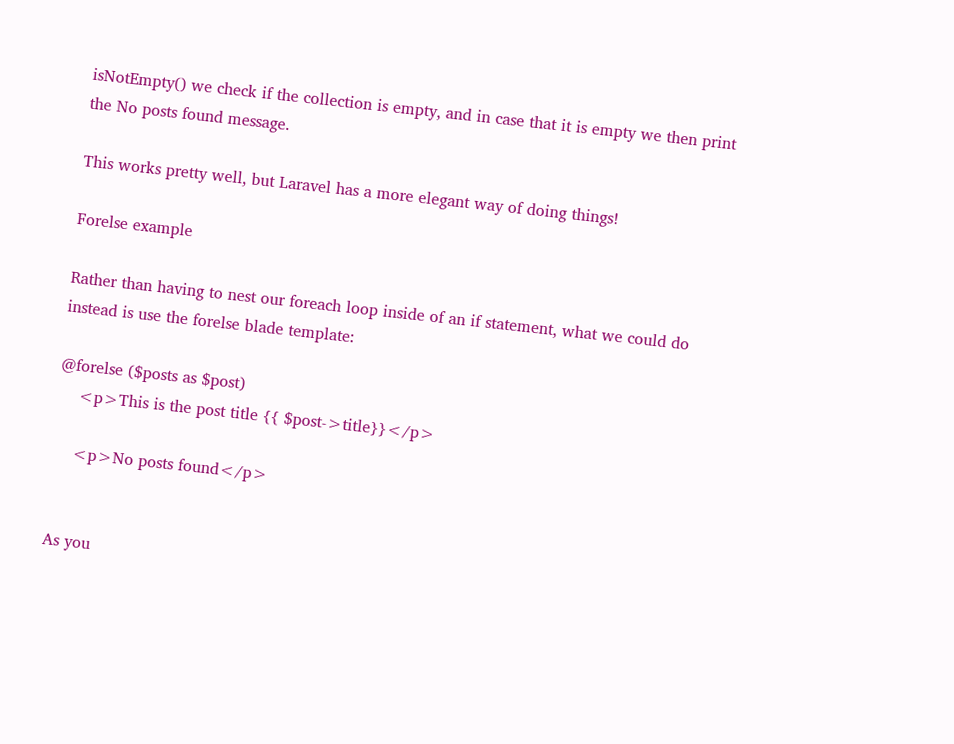isNotEmpty() we check if the collection is empty, and in case that it is empty we then print the No posts found message.

This works pretty well, but Laravel has a more elegant way of doing things!

Forelse example

Rather than having to nest our foreach loop inside of an if statement, what we could do instead is use the forelse blade template:

@forelse ($posts as $post)
    <p>This is the post title {{ $post->title}}</p>

    <p>No posts found</p>


As you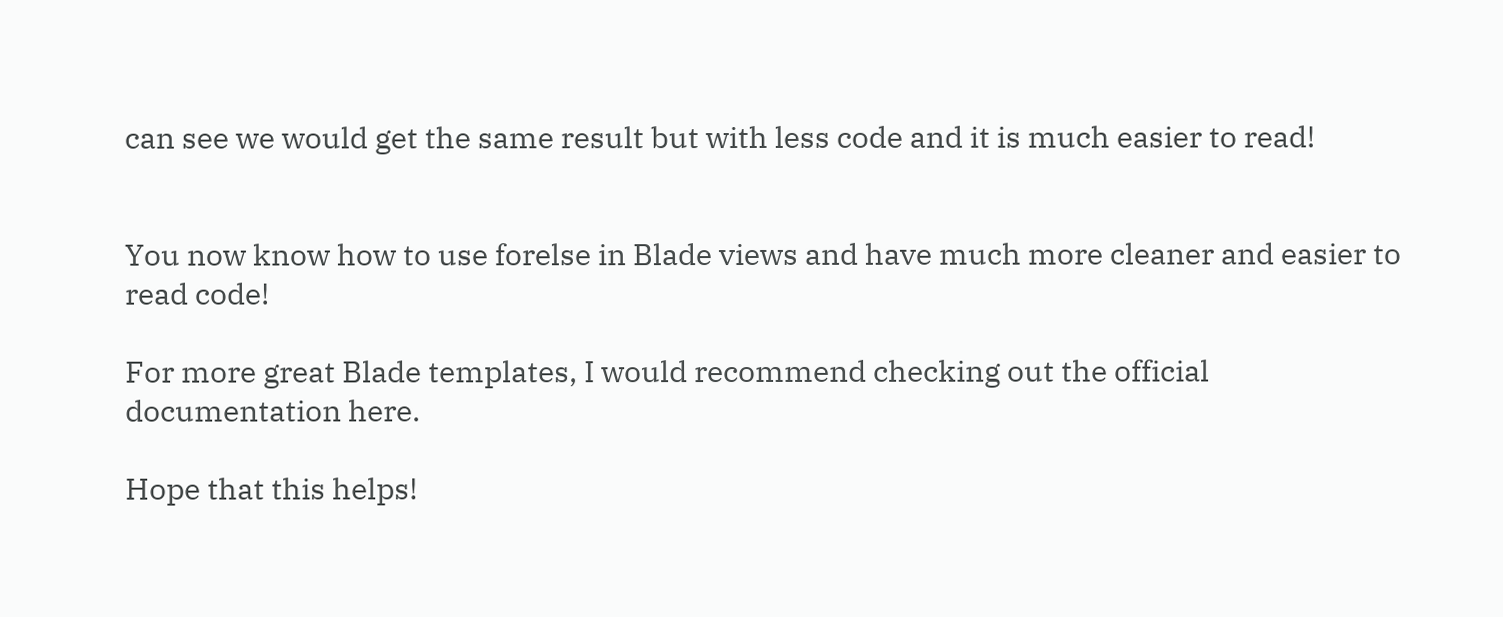can see we would get the same result but with less code and it is much easier to read!


You now know how to use forelse in Blade views and have much more cleaner and easier to read code!

For more great Blade templates, I would recommend checking out the official documentation here.

Hope that this helps!